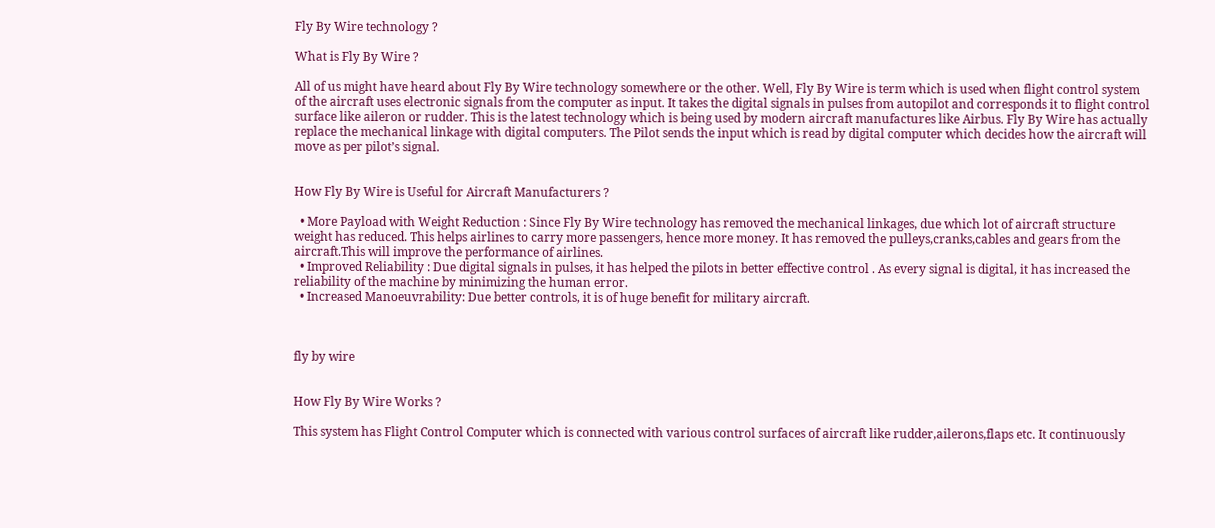Fly By Wire technology ?

What is Fly By Wire ?

All of us might have heard about Fly By Wire technology somewhere or the other. Well, Fly By Wire is term which is used when flight control system of the aircraft uses electronic signals from the computer as input. It takes the digital signals in pulses from autopilot and corresponds it to flight control surface like aileron or rudder. This is the latest technology which is being used by modern aircraft manufactures like Airbus. Fly By Wire has actually replace the mechanical linkage with digital computers. The Pilot sends the input which is read by digital computer which decides how the aircraft will move as per pilot’s signal.


How Fly By Wire is Useful for Aircraft Manufacturers ?

  • More Payload with Weight Reduction : Since Fly By Wire technology has removed the mechanical linkages, due which lot of aircraft structure weight has reduced. This helps airlines to carry more passengers, hence more money. It has removed the pulleys,cranks,cables and gears from the aircraft.This will improve the performance of airlines.
  • Improved Reliability : Due digital signals in pulses, it has helped the pilots in better effective control . As every signal is digital, it has increased the reliability of the machine by minimizing the human error.
  • Increased Manoeuvrability: Due better controls, it is of huge benefit for military aircraft.



fly by wire


How Fly By Wire Works ?

This system has Flight Control Computer which is connected with various control surfaces of aircraft like rudder,ailerons,flaps etc. It continuously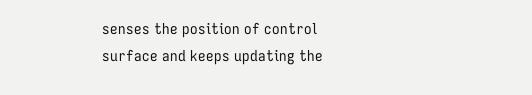senses the position of control surface and keeps updating the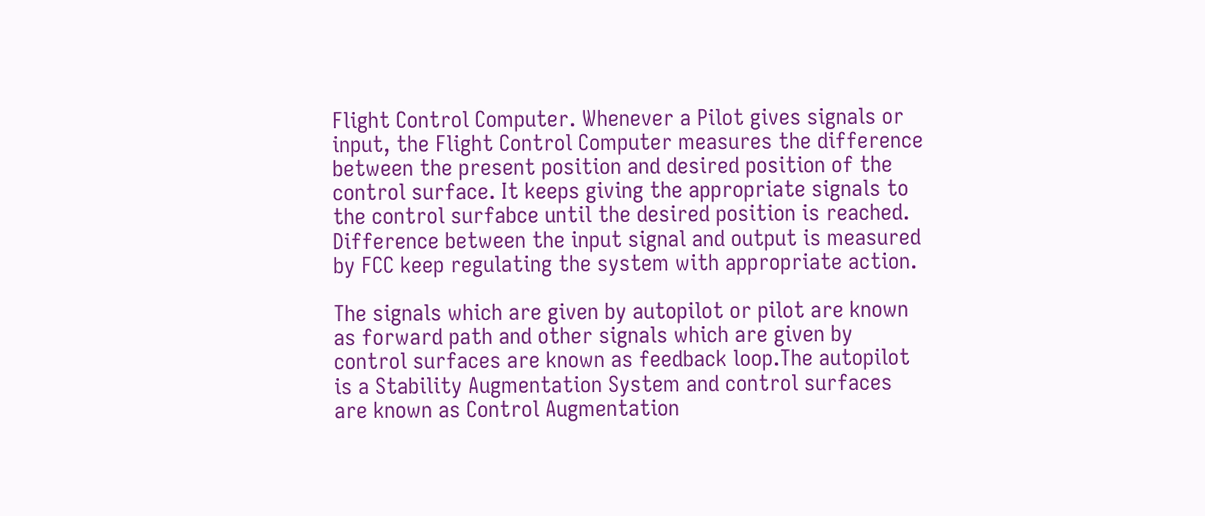Flight Control Computer. Whenever a Pilot gives signals or input, the Flight Control Computer measures the difference between the present position and desired position of the control surface. It keeps giving the appropriate signals to the control surfabce until the desired position is reached. Difference between the input signal and output is measured by FCC keep regulating the system with appropriate action.

The signals which are given by autopilot or pilot are known as forward path and other signals which are given by control surfaces are known as feedback loop.The autopilot is a Stability Augmentation System and control surfaces are known as Control Augmentation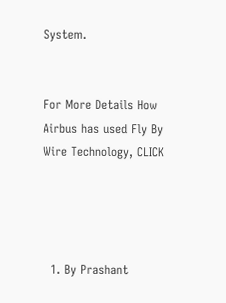System.


For More Details How Airbus has used Fly By Wire Technology, CLICK




  1. By Prashant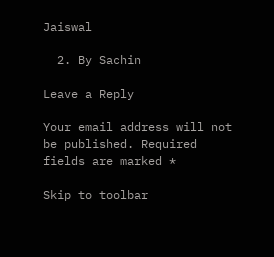Jaiswal

  2. By Sachin

Leave a Reply

Your email address will not be published. Required fields are marked *

Skip to toolbar